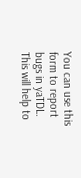You can use this form to report bugs in yaTDL. This will help to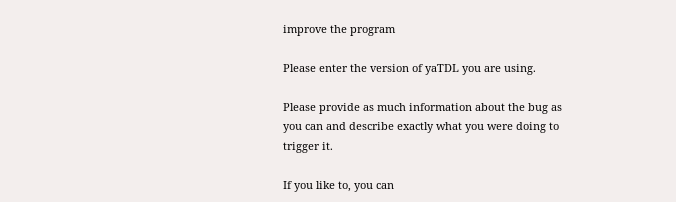improve the program

Please enter the version of yaTDL you are using.

Please provide as much information about the bug as you can and describe exactly what you were doing to trigger it.

If you like to, you can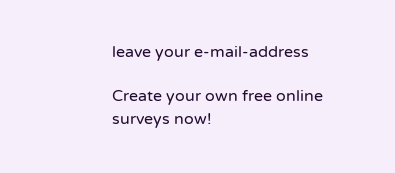leave your e-mail-address

Create your own free online surveys now!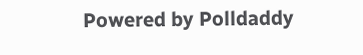Powered by Polldaddy